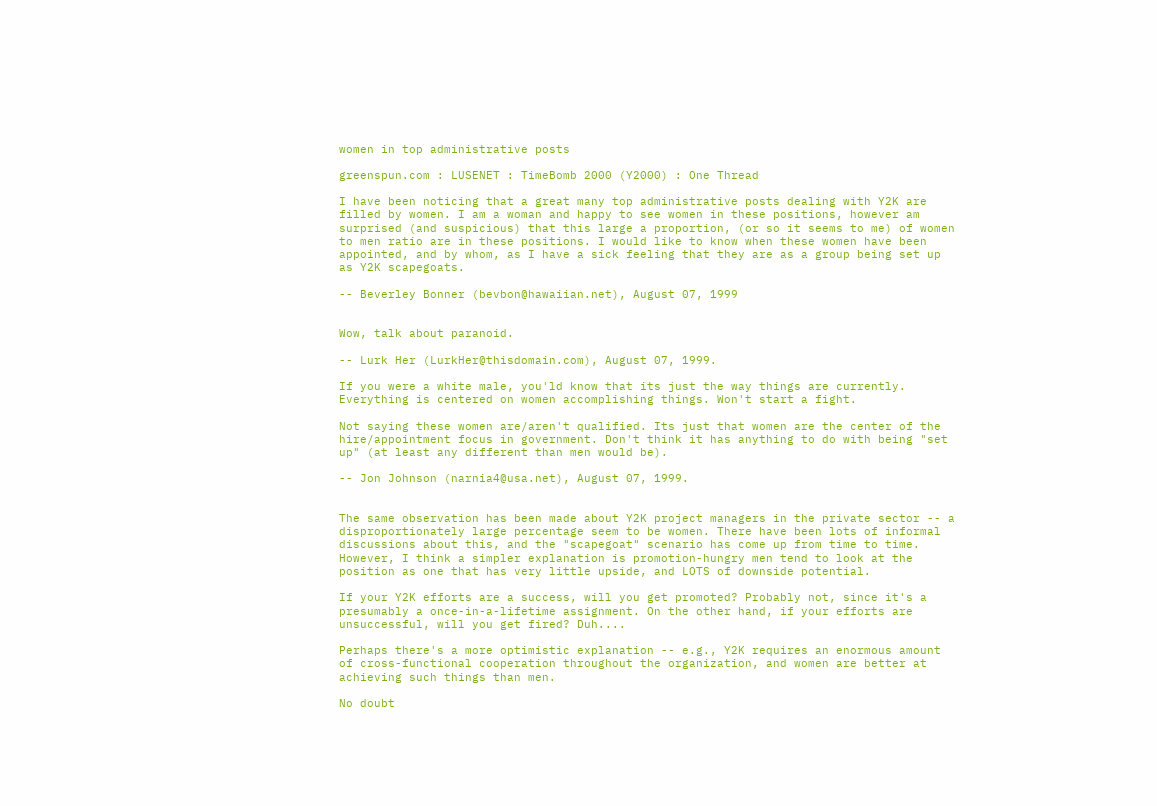women in top administrative posts

greenspun.com : LUSENET : TimeBomb 2000 (Y2000) : One Thread

I have been noticing that a great many top administrative posts dealing with Y2K are filled by women. I am a woman and happy to see women in these positions, however am surprised (and suspicious) that this large a proportion, (or so it seems to me) of women to men ratio are in these positions. I would like to know when these women have been appointed, and by whom, as I have a sick feeling that they are as a group being set up as Y2K scapegoats.

-- Beverley Bonner (bevbon@hawaiian.net), August 07, 1999


Wow, talk about paranoid.

-- Lurk Her (LurkHer@thisdomain.com), August 07, 1999.

If you were a white male, you'ld know that its just the way things are currently. Everything is centered on women accomplishing things. Won't start a fight.

Not saying these women are/aren't qualified. Its just that women are the center of the hire/appointment focus in government. Don't think it has anything to do with being "set up" (at least any different than men would be).

-- Jon Johnson (narnia4@usa.net), August 07, 1999.


The same observation has been made about Y2K project managers in the private sector -- a disproportionately large percentage seem to be women. There have been lots of informal discussions about this, and the "scapegoat" scenario has come up from time to time. However, I think a simpler explanation is promotion-hungry men tend to look at the position as one that has very little upside, and LOTS of downside potential.

If your Y2K efforts are a success, will you get promoted? Probably not, since it's a presumably a once-in-a-lifetime assignment. On the other hand, if your efforts are unsuccessful, will you get fired? Duh....

Perhaps there's a more optimistic explanation -- e.g., Y2K requires an enormous amount of cross-functional cooperation throughout the organization, and women are better at achieving such things than men.

No doubt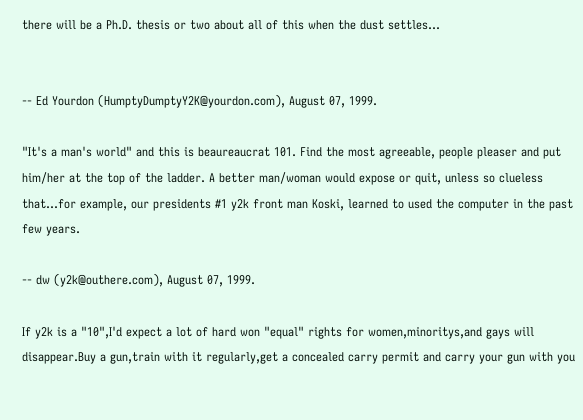there will be a Ph.D. thesis or two about all of this when the dust settles...


-- Ed Yourdon (HumptyDumptyY2K@yourdon.com), August 07, 1999.

"It's a man's world" and this is beaureaucrat 101. Find the most agreeable, people pleaser and put him/her at the top of the ladder. A better man/woman would expose or quit, unless so clueless that...for example, our presidents #1 y2k front man Koski, learned to used the computer in the past few years.

-- dw (y2k@outhere.com), August 07, 1999.

If y2k is a "10",I'd expect a lot of hard won "equal" rights for women,minoritys,and gays will disappear.Buy a gun,train with it regularly,get a concealed carry permit and carry your gun with you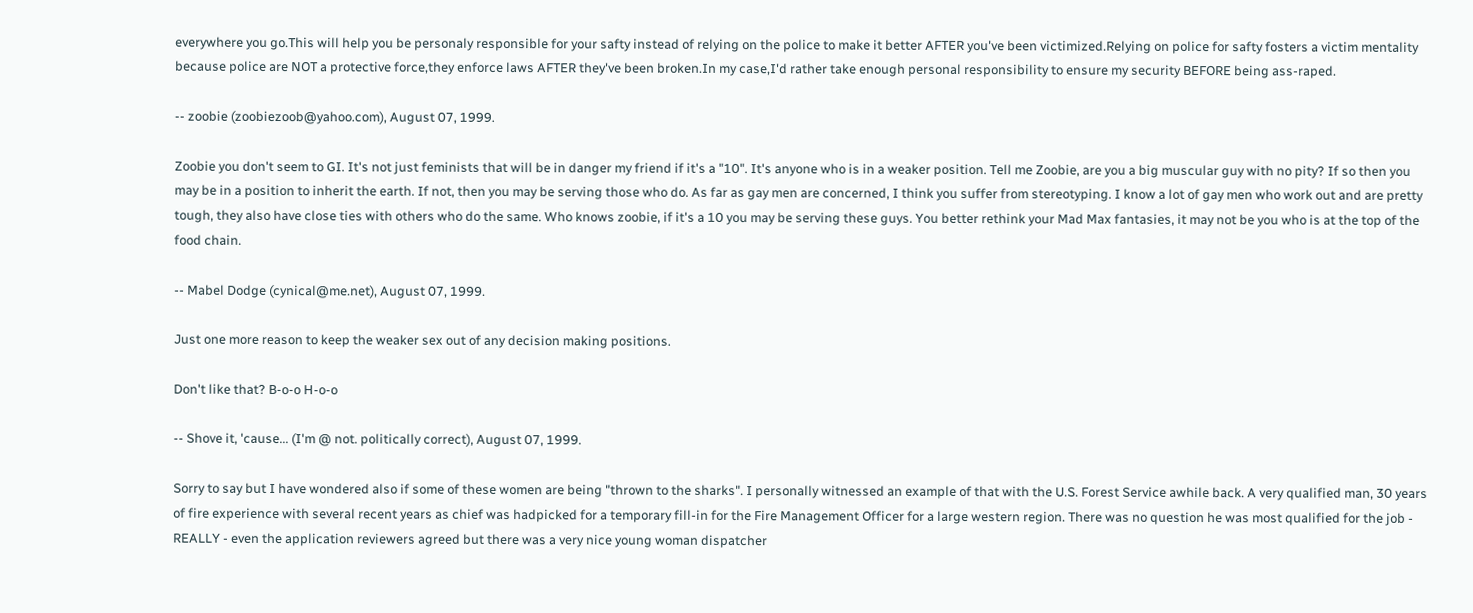everywhere you go.This will help you be personaly responsible for your safty instead of relying on the police to make it better AFTER you've been victimized.Relying on police for safty fosters a victim mentality because police are NOT a protective force,they enforce laws AFTER they've been broken.In my case,I'd rather take enough personal responsibility to ensure my security BEFORE being ass-raped.

-- zoobie (zoobiezoob@yahoo.com), August 07, 1999.

Zoobie you don't seem to GI. It's not just feminists that will be in danger my friend if it's a "10". It's anyone who is in a weaker position. Tell me Zoobie, are you a big muscular guy with no pity? If so then you may be in a position to inherit the earth. If not, then you may be serving those who do. As far as gay men are concerned, I think you suffer from stereotyping. I know a lot of gay men who work out and are pretty tough, they also have close ties with others who do the same. Who knows zoobie, if it's a 10 you may be serving these guys. You better rethink your Mad Max fantasies, it may not be you who is at the top of the food chain.

-- Mabel Dodge (cynical@me.net), August 07, 1999.

Just one more reason to keep the weaker sex out of any decision making positions.

Don't like that? B-o-o H-o-o

-- Shove it, 'cause... (I'm @ not. politically correct), August 07, 1999.

Sorry to say but I have wondered also if some of these women are being "thrown to the sharks". I personally witnessed an example of that with the U.S. Forest Service awhile back. A very qualified man, 30 years of fire experience with several recent years as chief was hadpicked for a temporary fill-in for the Fire Management Officer for a large western region. There was no question he was most qualified for the job - REALLY - even the application reviewers agreed but there was a very nice young woman dispatcher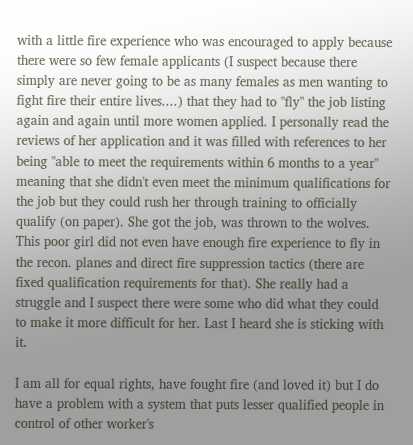with a little fire experience who was encouraged to apply because there were so few female applicants (I suspect because there simply are never going to be as many females as men wanting to fight fire their entire lives....) that they had to "fly" the job listing again and again until more women applied. I personally read the reviews of her application and it was filled with references to her being "able to meet the requirements within 6 months to a year" meaning that she didn't even meet the minimum qualifications for the job but they could rush her through training to officially qualify (on paper). She got the job, was thrown to the wolves. This poor girl did not even have enough fire experience to fly in the recon. planes and direct fire suppression tactics (there are fixed qualification requirements for that). She really had a struggle and I suspect there were some who did what they could to make it more difficult for her. Last I heard she is sticking with it.

I am all for equal rights, have fought fire (and loved it) but I do have a problem with a system that puts lesser qualified people in control of other worker's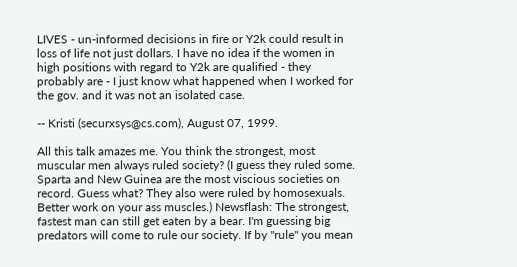LIVES - un-informed decisions in fire or Y2k could result in loss of life not just dollars. I have no idea if the women in high positions with regard to Y2k are qualified - they probably are - I just know what happened when I worked for the gov. and it was not an isolated case.

-- Kristi (securxsys@cs.com), August 07, 1999.

All this talk amazes me. You think the strongest, most muscular men always ruled society? (I guess they ruled some. Sparta and New Guinea are the most viscious societies on record. Guess what? They also were ruled by homosexuals. Better work on your ass muscles.) Newsflash: The strongest, fastest man can still get eaten by a bear. I'm guessing big predators will come to rule our society. If by "rule" you mean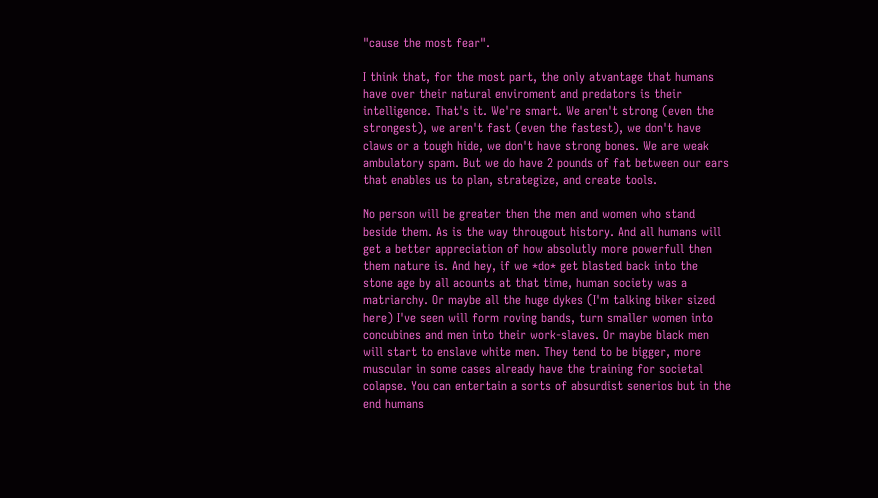"cause the most fear".

I think that, for the most part, the only atvantage that humans have over their natural enviroment and predators is their intelligence. That's it. We're smart. We aren't strong (even the strongest), we aren't fast (even the fastest), we don't have claws or a tough hide, we don't have strong bones. We are weak ambulatory spam. But we do have 2 pounds of fat between our ears that enables us to plan, strategize, and create tools.

No person will be greater then the men and women who stand beside them. As is the way througout history. And all humans will get a better appreciation of how absolutly more powerfull then them nature is. And hey, if we *do* get blasted back into the stone age by all acounts at that time, human society was a matriarchy. Or maybe all the huge dykes (I'm talking biker sized here) I've seen will form roving bands, turn smaller women into concubines and men into their work-slaves. Or maybe black men will start to enslave white men. They tend to be bigger, more muscular in some cases already have the training for societal colapse. You can entertain a sorts of absurdist senerios but in the end humans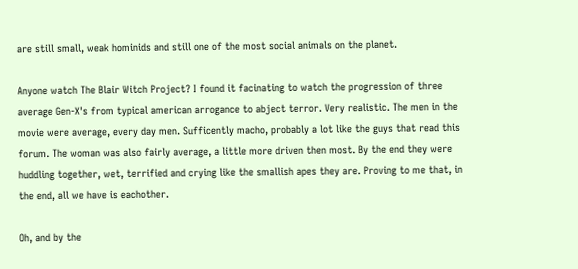are still small, weak hominids and still one of the most social animals on the planet.

Anyone watch The Blair Witch Project? I found it facinating to watch the progression of three average Gen-X's from typical american arrogance to abject terror. Very realistic. The men in the movie were average, every day men. Sufficently macho, probably a lot like the guys that read this forum. The woman was also fairly average, a little more driven then most. By the end they were huddling together, wet, terrified and crying like the smallish apes they are. Proving to me that, in the end, all we have is eachother.

Oh, and by the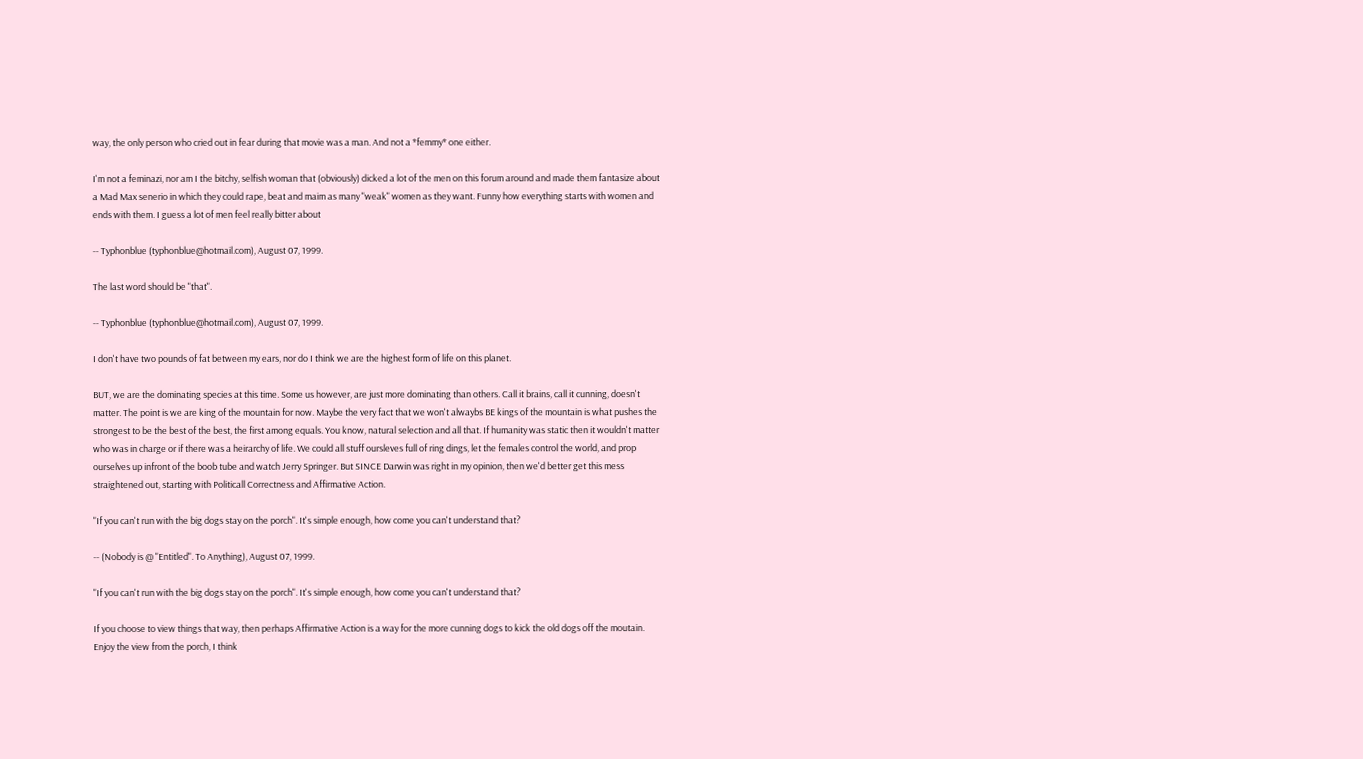way, the only person who cried out in fear during that movie was a man. And not a *femmy* one either.

I'm not a feminazi, nor am I the bitchy, selfish woman that (obviously) dicked a lot of the men on this forum around and made them fantasize about a Mad Max senerio in which they could rape, beat and maim as many "weak" women as they want. Funny how everything starts with women and ends with them. I guess a lot of men feel really bitter about

-- Typhonblue (typhonblue@hotmail.com), August 07, 1999.

The last word should be "that".

-- Typhonblue (typhonblue@hotmail.com), August 07, 1999.

I don't have two pounds of fat between my ears, nor do I think we are the highest form of life on this planet.

BUT, we are the dominating species at this time. Some us however, are just more dominating than others. Call it brains, call it cunning, doesn't matter. The point is we are king of the mountain for now. Maybe the very fact that we won't alwaybs BE kings of the mountain is what pushes the strongest to be the best of the best, the first among equals. You know, natural selection and all that. If humanity was static then it wouldn't matter who was in charge or if there was a heirarchy of life. We could all stuff oursleves full of ring dings, let the females control the world, and prop ourselves up infront of the boob tube and watch Jerry Springer. But SINCE Darwin was right in my opinion, then we'd better get this mess straightened out, starting with Politicall Correctness and Affirmative Action.

"If you can't run with the big dogs stay on the porch". It's simple enough, how come you can't understand that?

-- (Nobody is @ "Entitled". To Anything), August 07, 1999.

"If you can't run with the big dogs stay on the porch". It's simple enough, how come you can't understand that?

If you choose to view things that way, then perhaps Affirmative Action is a way for the more cunning dogs to kick the old dogs off the moutain. Enjoy the view from the porch, I think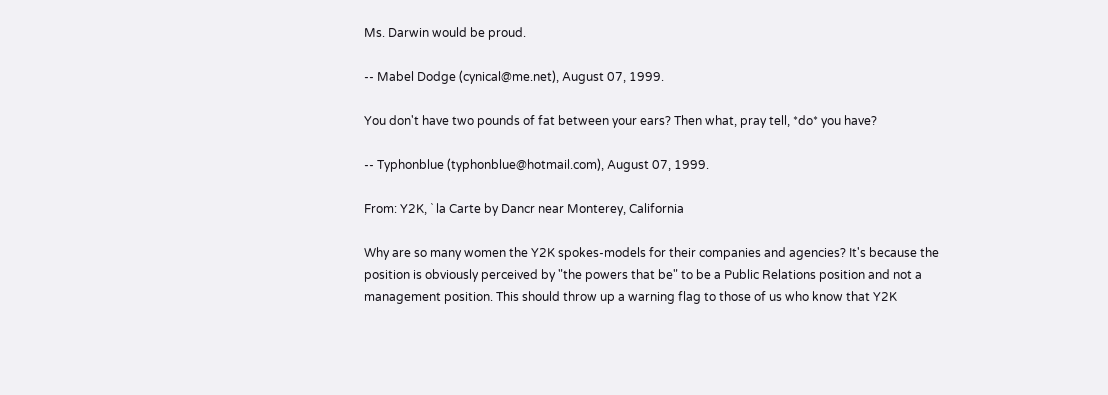Ms. Darwin would be proud.

-- Mabel Dodge (cynical@me.net), August 07, 1999.

You don't have two pounds of fat between your ears? Then what, pray tell, *do* you have?

-- Typhonblue (typhonblue@hotmail.com), August 07, 1999.

From: Y2K, ` la Carte by Dancr near Monterey, California

Why are so many women the Y2K spokes-models for their companies and agencies? It's because the position is obviously perceived by "the powers that be" to be a Public Relations position and not a management position. This should throw up a warning flag to those of us who know that Y2K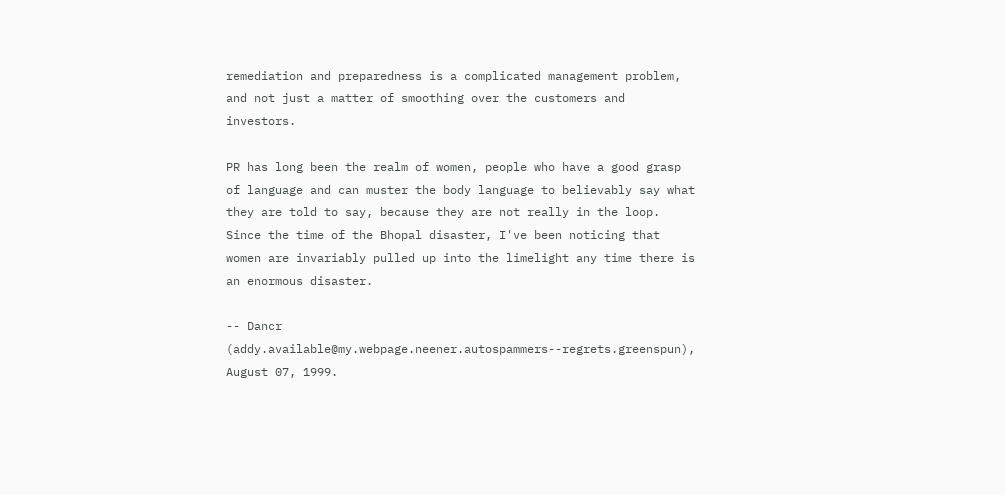remediation and preparedness is a complicated management problem, and not just a matter of smoothing over the customers and investors.

PR has long been the realm of women, people who have a good grasp of language and can muster the body language to believably say what they are told to say, because they are not really in the loop. Since the time of the Bhopal disaster, I've been noticing that women are invariably pulled up into the limelight any time there is an enormous disaster.

-- Dancr (addy.available@my.webpage.neener.autospammers--regrets.greenspun), August 07, 1999.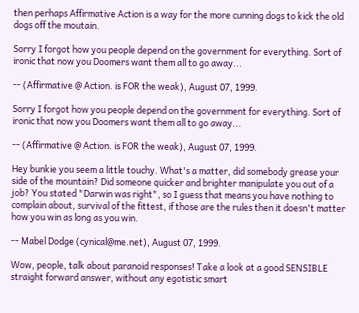then perhaps Affirmative Action is a way for the more cunning dogs to kick the old dogs off the moutain.

Sorry I forgot how you people depend on the government for everything. Sort of ironic that now you Doomers want them all to go away...

-- (Affirmative @ Action. is FOR the weak), August 07, 1999.

Sorry I forgot how you people depend on the government for everything. Sort of ironic that now you Doomers want them all to go away...

-- (Affirmative @ Action. is FOR the weak), August 07, 1999.

Hey bunkie you seem a little touchy. What's a matter, did somebody grease your side of the mountain? Did someone quicker and brighter manipulate you out of a job? You stated "Darwin was right", so I guess that means you have nothing to complain about, survival of the fittest, if those are the rules then it doesn't matter how you win as long as you win.

-- Mabel Dodge (cynical@me.net), August 07, 1999.

Wow, people, talk about paranoid responses! Take a look at a good SENSIBLE straight forward answer, without any egotistic smart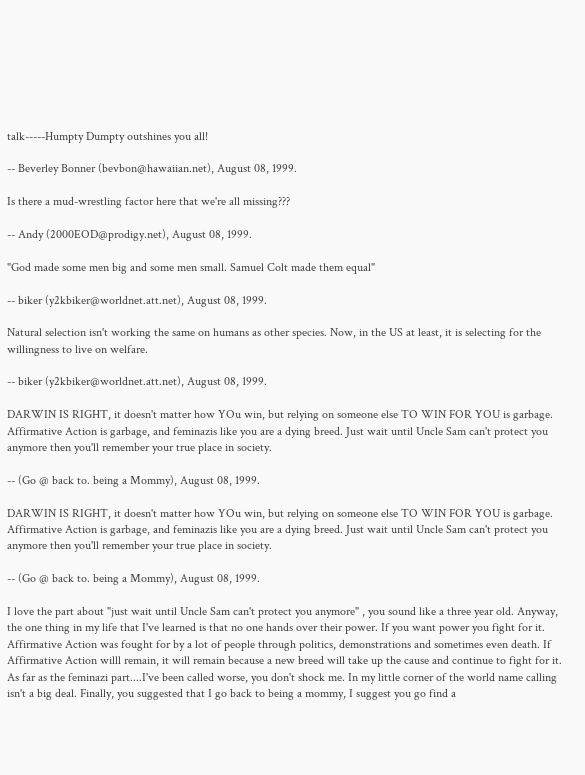talk-----Humpty Dumpty outshines you all!

-- Beverley Bonner (bevbon@hawaiian.net), August 08, 1999.

Is there a mud-wrestling factor here that we're all missing???

-- Andy (2000EOD@prodigy.net), August 08, 1999.

"God made some men big and some men small. Samuel Colt made them equal"

-- biker (y2kbiker@worldnet.att.net), August 08, 1999.

Natural selection isn't working the same on humans as other species. Now, in the US at least, it is selecting for the willingness to live on welfare.

-- biker (y2kbiker@worldnet.att.net), August 08, 1999.

DARWIN IS RIGHT, it doesn't matter how YOu win, but relying on someone else TO WIN FOR YOU is garbage. Affirmative Action is garbage, and feminazis like you are a dying breed. Just wait until Uncle Sam can't protect you anymore then you'll remember your true place in society.

-- (Go @ back to. being a Mommy), August 08, 1999.

DARWIN IS RIGHT, it doesn't matter how YOu win, but relying on someone else TO WIN FOR YOU is garbage. Affirmative Action is garbage, and feminazis like you are a dying breed. Just wait until Uncle Sam can't protect you anymore then you'll remember your true place in society.

-- (Go @ back to. being a Mommy), August 08, 1999.

I love the part about "just wait until Uncle Sam can't protect you anymore" , you sound like a three year old. Anyway, the one thing in my life that I've learned is that no one hands over their power. If you want power you fight for it. Affirmative Action was fought for by a lot of people through politics, demonstrations and sometimes even death. If Affirmative Action willl remain, it will remain because a new breed will take up the cause and continue to fight for it. As far as the feminazi part....I've been called worse, you don't shock me. In my little corner of the world name calling isn't a big deal. Finally, you suggested that I go back to being a mommy, I suggest you go find a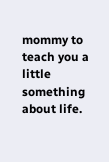mommy to teach you a little something about life.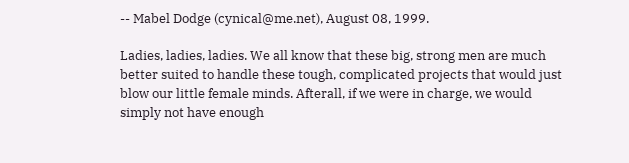-- Mabel Dodge (cynical@me.net), August 08, 1999.

Ladies, ladies, ladies. We all know that these big, strong men are much better suited to handle these tough, complicated projects that would just blow our little female minds. Afterall, if we were in charge, we would simply not have enough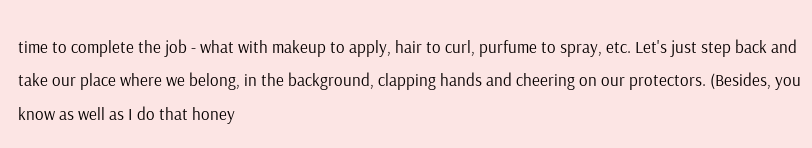time to complete the job - what with makeup to apply, hair to curl, purfume to spray, etc. Let's just step back and take our place where we belong, in the background, clapping hands and cheering on our protectors. (Besides, you know as well as I do that honey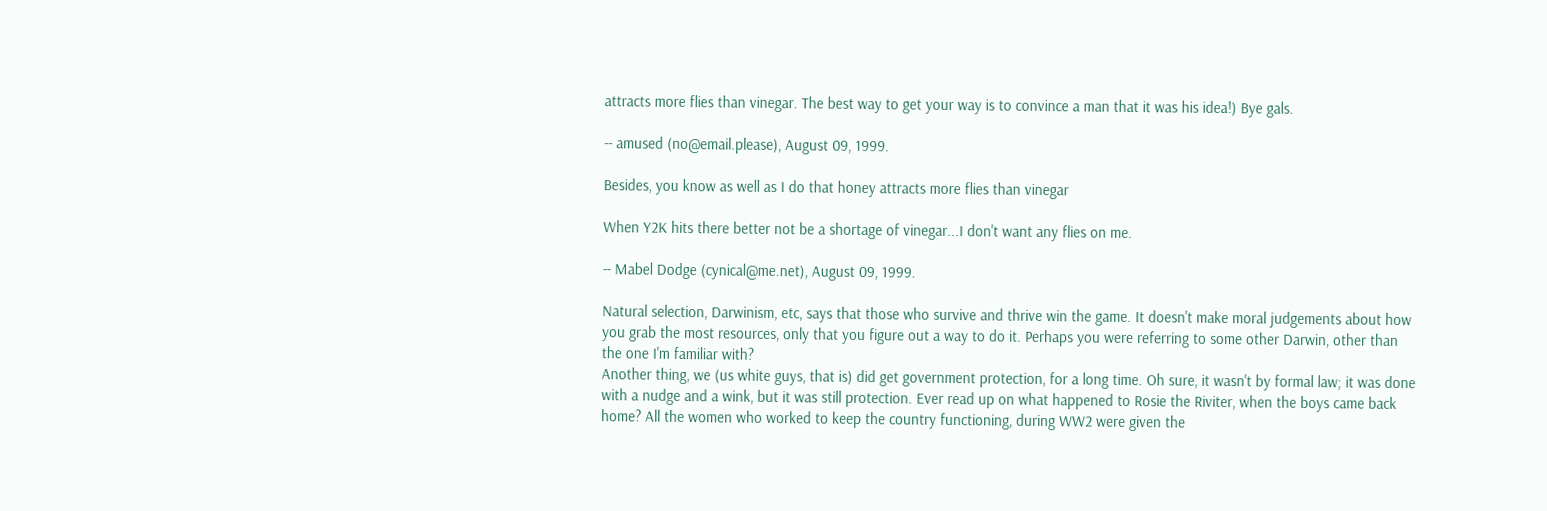attracts more flies than vinegar. The best way to get your way is to convince a man that it was his idea!) Bye gals.

-- amused (no@email.please), August 09, 1999.

Besides, you know as well as I do that honey attracts more flies than vinegar

When Y2K hits there better not be a shortage of vinegar...I don't want any flies on me.

-- Mabel Dodge (cynical@me.net), August 09, 1999.

Natural selection, Darwinism, etc, says that those who survive and thrive win the game. It doesn't make moral judgements about how you grab the most resources, only that you figure out a way to do it. Perhaps you were referring to some other Darwin, other than the one I'm familiar with?
Another thing, we (us white guys, that is) did get government protection, for a long time. Oh sure, it wasn't by formal law; it was done with a nudge and a wink, but it was still protection. Ever read up on what happened to Rosie the Riviter, when the boys came back home? All the women who worked to keep the country functioning, during WW2 were given the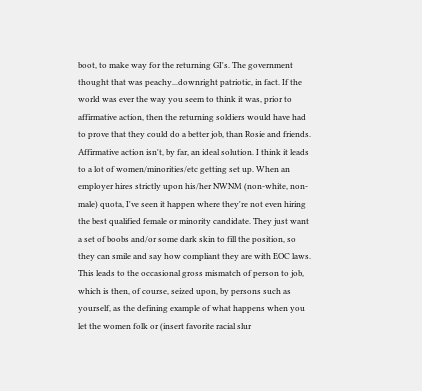boot, to make way for the returning GI's. The government thought that was peachy...downright patriotic, in fact. If the world was ever the way you seem to think it was, prior to affirmative action, then the returning soldiers would have had to prove that they could do a better job, than Rosie and friends.
Affirmative action isn't, by far, an ideal solution. I think it leads to a lot of women/minorities/etc getting set up. When an employer hires strictly upon his/her NWNM (non-white, non-male) quota, I've seen it happen where they're not even hiring the best qualified female or minority candidate. They just want a set of boobs and/or some dark skin to fill the position, so they can smile and say how compliant they are with EOC laws. This leads to the occasional gross mismatch of person to job, which is then, of course, seized upon, by persons such as yourself, as the defining example of what happens when you let the women folk or (insert favorite racial slur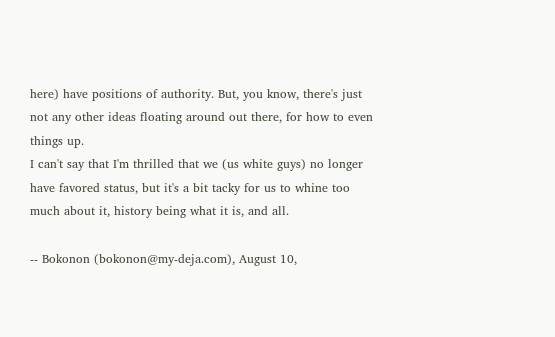here) have positions of authority. But, you know, there's just not any other ideas floating around out there, for how to even things up.
I can't say that I'm thrilled that we (us white guys) no longer have favored status, but it's a bit tacky for us to whine too much about it, history being what it is, and all.

-- Bokonon (bokonon@my-deja.com), August 10,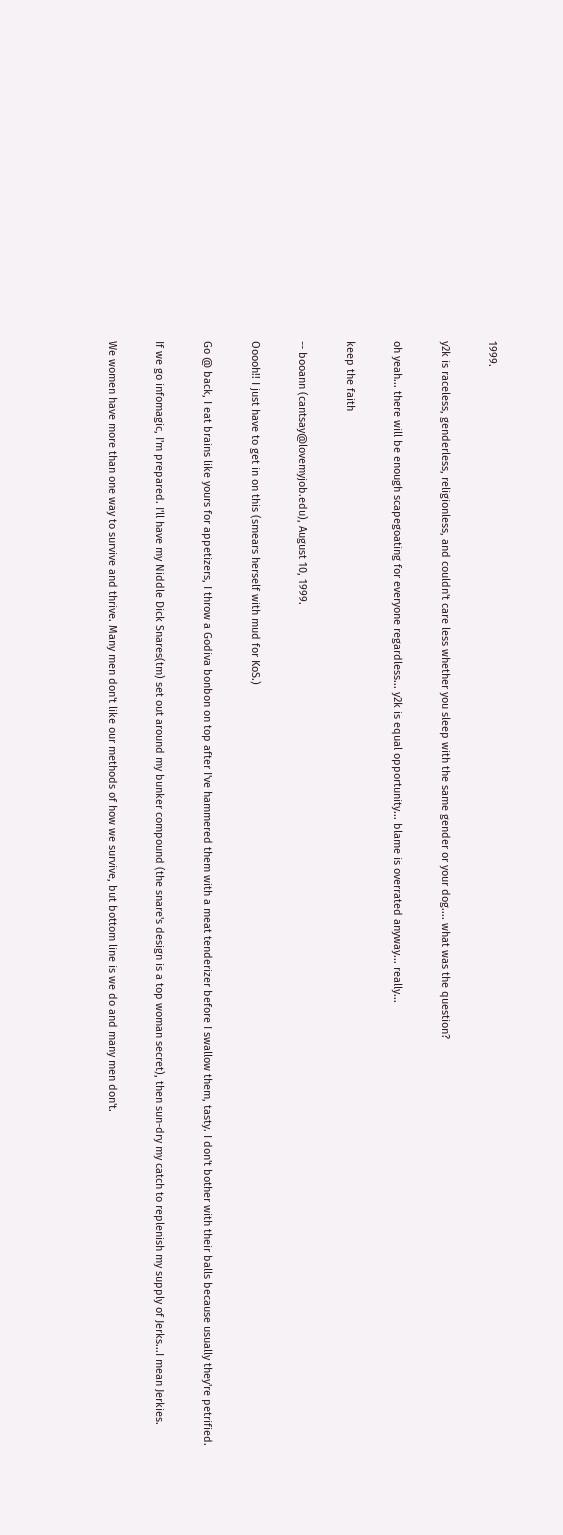1999.

y2k is raceless, genderless, religionless, and couldn't care less whether you sleep with the same gender or your dog.... what was the question?

oh yeah... there will be enough scapegoating for everyone regardless... y2k is equal opportunity... blame is overrated anyway... really...

keep the faith

-- booann (cantsay@lovemyjob.edu), August 10, 1999.

Ooooh!! I just have to get in on this (smears herself with mud for KoS.)

Go @ back, I eat brains like yours for appetizers, I throw a Godiva bonbon on top after I've hammered them with a meat tenderizer before I swallow them, tasty. I don't bother with their balls because usually they're petrified.

If we go infomagic, I'm prepared. I'll have my Niddle Dick Snares(tm) set out around my bunker compound (the snare's design is a top woman secret), then sun-dry my catch to replenish my supply of Jerks...I mean Jerkies.

We women have more than one way to survive and thrive. Many men don't like our methods of how we survive, but bottom line is we do and many men don't.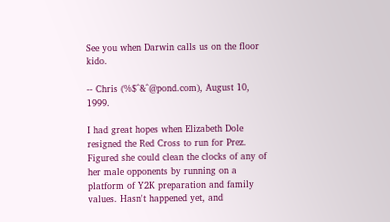See you when Darwin calls us on the floor kido.

-- Chris (%$^&^@pond.com), August 10, 1999.

I had great hopes when Elizabeth Dole resigned the Red Cross to run for Prez. Figured she could clean the clocks of any of her male opponents by running on a platform of Y2K preparation and family values. Hasn't happened yet, and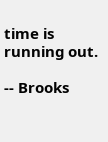time is running out.

-- Brooks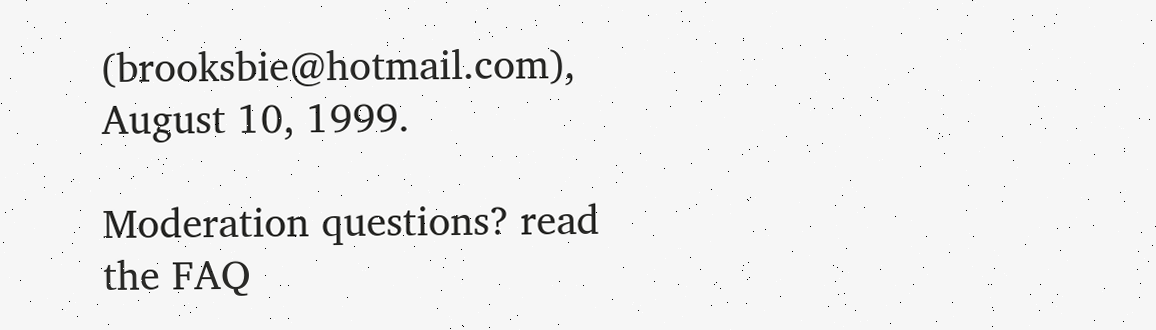(brooksbie@hotmail.com), August 10, 1999.

Moderation questions? read the FAQ